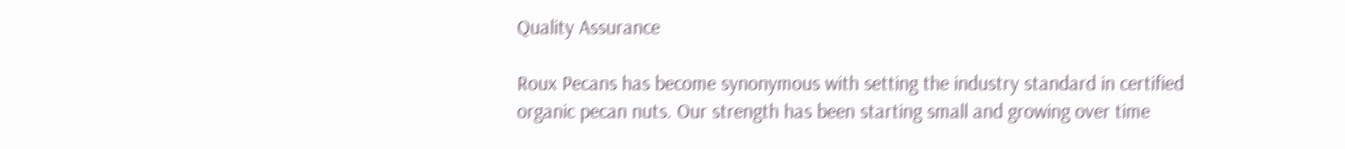Quality Assurance

Roux Pecans has become synonymous with setting the industry standard in certified organic pecan nuts. Our strength has been starting small and growing over time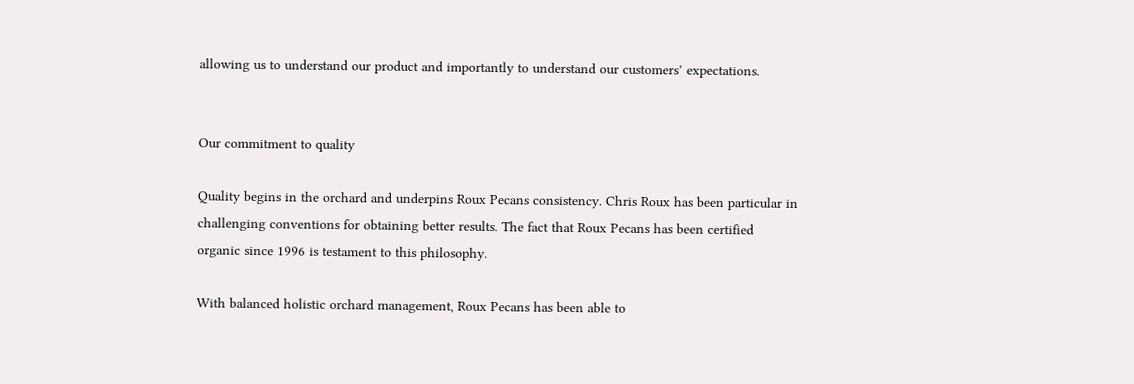allowing us to understand our product and importantly to understand our customers’ expectations.


Our commitment to quality

Quality begins in the orchard and underpins Roux Pecans consistency. Chris Roux has been particular in challenging conventions for obtaining better results. The fact that Roux Pecans has been certified organic since 1996 is testament to this philosophy.

With balanced holistic orchard management, Roux Pecans has been able to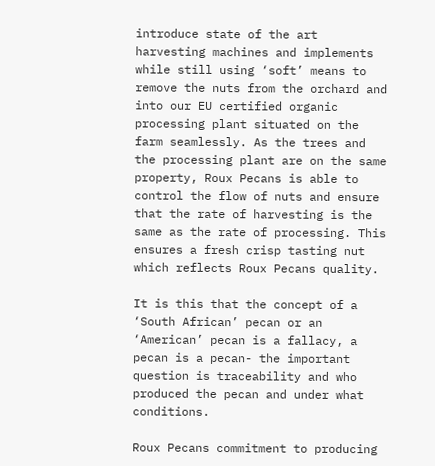introduce state of the art harvesting machines and implements while still using ‘soft’ means to remove the nuts from the orchard and into our EU certified organic processing plant situated on the farm seamlessly. As the trees and the processing plant are on the same property, Roux Pecans is able to control the flow of nuts and ensure that the rate of harvesting is the same as the rate of processing. This ensures a fresh crisp tasting nut which reflects Roux Pecans quality.

It is this that the concept of a ‘South African’ pecan or an ‘American’ pecan is a fallacy, a pecan is a pecan- the important question is traceability and who produced the pecan and under what conditions.

Roux Pecans commitment to producing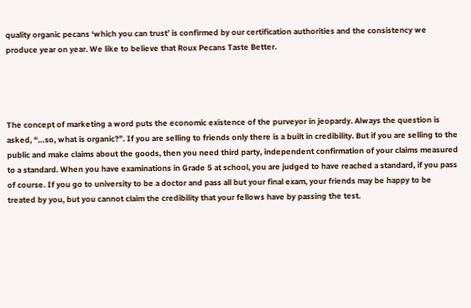quality organic pecans ‘which you can trust’ is confirmed by our certification authorities and the consistency we produce year on year. We like to believe that Roux Pecans Taste Better.




The concept of marketing a word puts the economic existence of the purveyor in jeopardy. Always the question is asked, “…so, what is organic?”. If you are selling to friends only there is a built in credibility. But if you are selling to the public and make claims about the goods, then you need third party, independent confirmation of your claims measured to a standard. When you have examinations in Grade 5 at school, you are judged to have reached a standard, if you pass of course. If you go to university to be a doctor and pass all but your final exam, your friends may be happy to be treated by you, but you cannot claim the credibility that your fellows have by passing the test.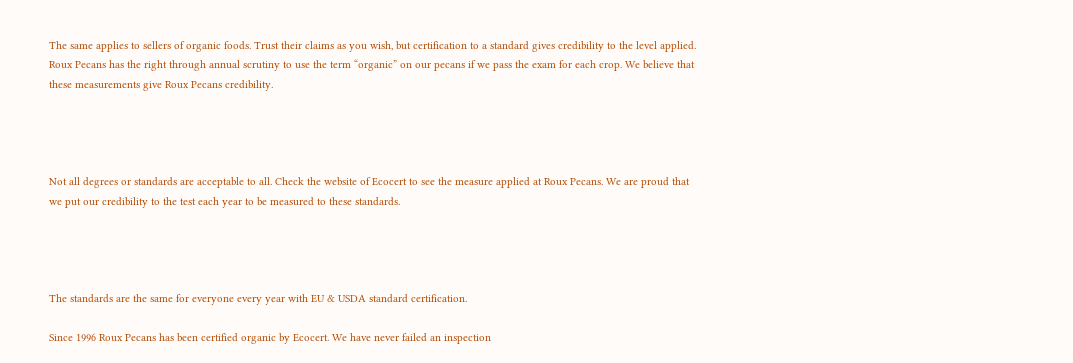The same applies to sellers of organic foods. Trust their claims as you wish, but certification to a standard gives credibility to the level applied. Roux Pecans has the right through annual scrutiny to use the term “organic” on our pecans if we pass the exam for each crop. We believe that these measurements give Roux Pecans credibility.




Not all degrees or standards are acceptable to all. Check the website of Ecocert to see the measure applied at Roux Pecans. We are proud that we put our credibility to the test each year to be measured to these standards.




The standards are the same for everyone every year with EU & USDA standard certification.

Since 1996 Roux Pecans has been certified organic by Ecocert. We have never failed an inspection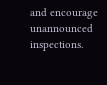and encourage unannounced inspections.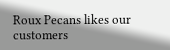Roux Pecans likes our customers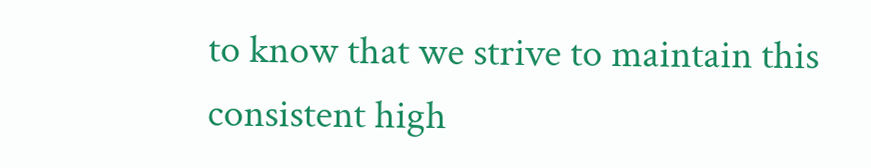to know that we strive to maintain this consistent high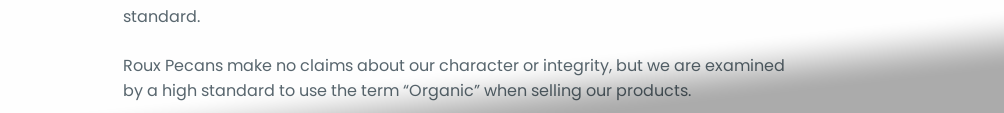standard.

Roux Pecans make no claims about our character or integrity, but we are examined by a high standard to use the term “Organic” when selling our products.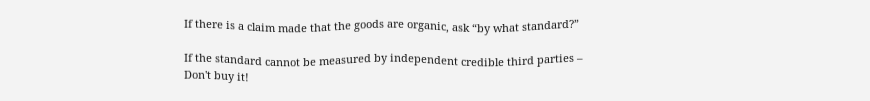If there is a claim made that the goods are organic, ask “by what standard?”

If the standard cannot be measured by independent credible third parties – Don't buy it!